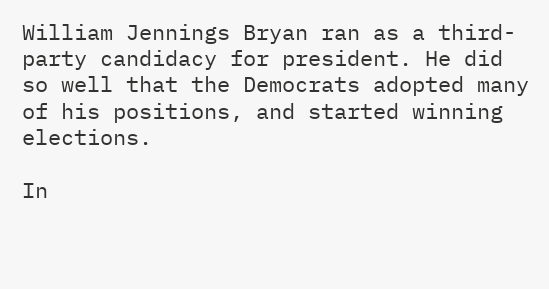William Jennings Bryan ran as a third-party candidacy for president. He did so well that the Democrats adopted many of his positions, and started winning elections.

In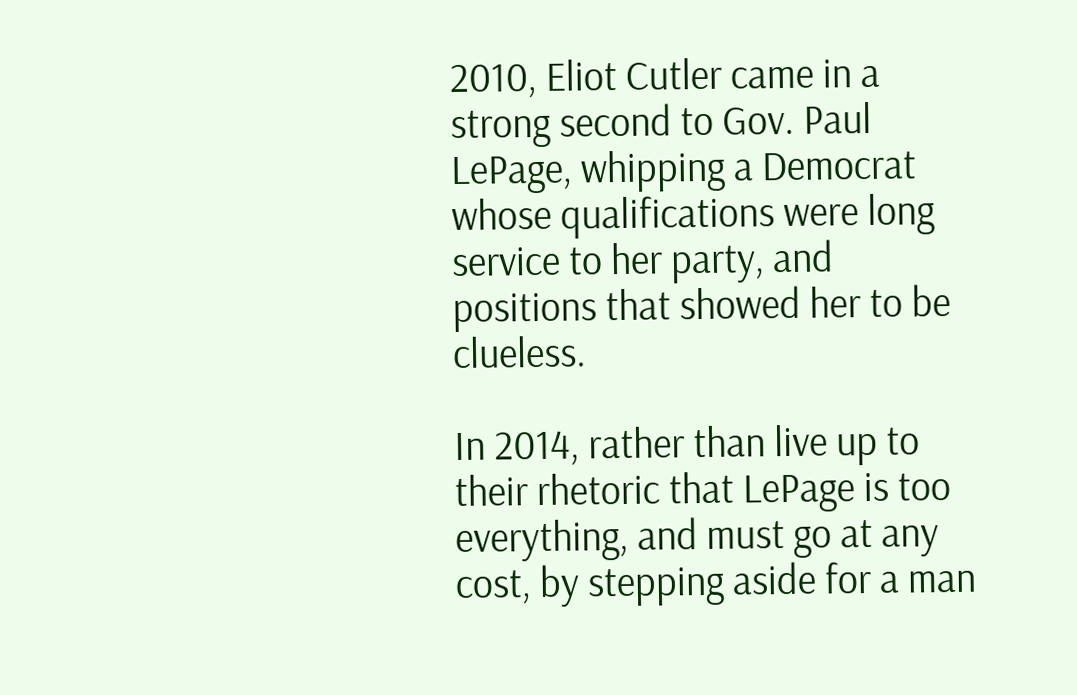2010, Eliot Cutler came in a strong second to Gov. Paul LePage, whipping a Democrat whose qualifications were long service to her party, and positions that showed her to be clueless.

In 2014, rather than live up to their rhetoric that LePage is too everything, and must go at any cost, by stepping aside for a man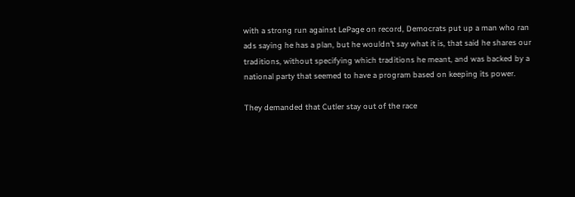with a strong run against LePage on record, Democrats put up a man who ran ads saying he has a plan, but he wouldn’t say what it is, that said he shares our traditions, without specifying which traditions he meant, and was backed by a national party that seemed to have a program based on keeping its power.

They demanded that Cutler stay out of the race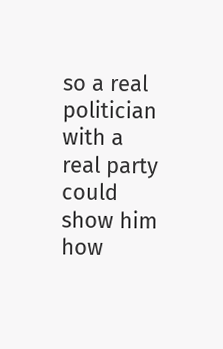so a real politician with a real party could show him how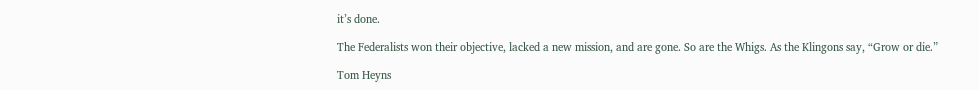it’s done.

The Federalists won their objective, lacked a new mission, and are gone. So are the Whigs. As the Klingons say, “Grow or die.”

Tom Heyns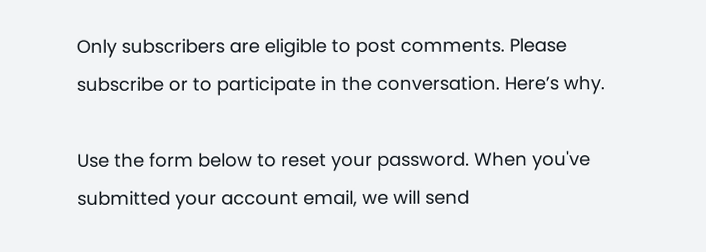Only subscribers are eligible to post comments. Please subscribe or to participate in the conversation. Here’s why.

Use the form below to reset your password. When you've submitted your account email, we will send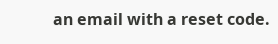an email with a reset code.